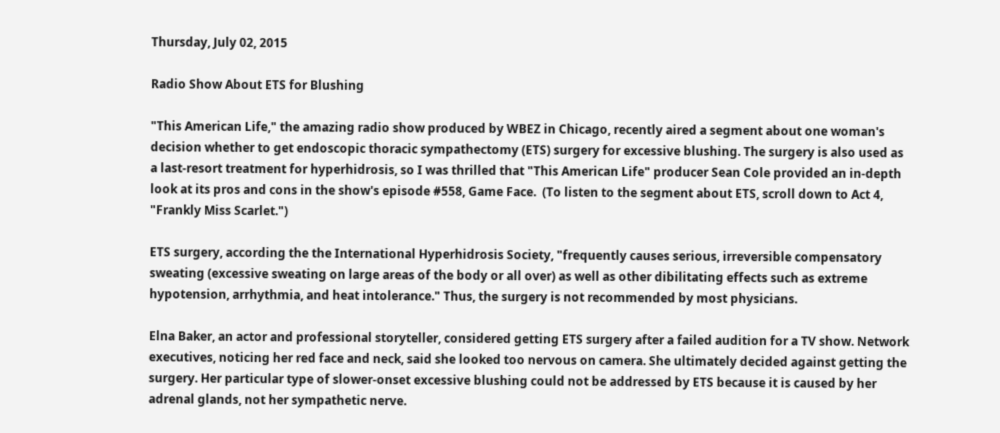Thursday, July 02, 2015

Radio Show About ETS for Blushing

"This American Life," the amazing radio show produced by WBEZ in Chicago, recently aired a segment about one woman's decision whether to get endoscopic thoracic sympathectomy (ETS) surgery for excessive blushing. The surgery is also used as a last-resort treatment for hyperhidrosis, so I was thrilled that "This American Life" producer Sean Cole provided an in-depth look at its pros and cons in the show's episode #558, Game Face.  (To listen to the segment about ETS, scroll down to Act 4, "Frankly Miss Scarlet.")

ETS surgery, according the the International Hyperhidrosis Society, "frequently causes serious, irreversible compensatory sweating (excessive sweating on large areas of the body or all over) as well as other dibilitating effects such as extreme hypotension, arrhythmia, and heat intolerance." Thus, the surgery is not recommended by most physicians.

Elna Baker, an actor and professional storyteller, considered getting ETS surgery after a failed audition for a TV show. Network executives, noticing her red face and neck, said she looked too nervous on camera. She ultimately decided against getting the surgery. Her particular type of slower-onset excessive blushing could not be addressed by ETS because it is caused by her adrenal glands, not her sympathetic nerve.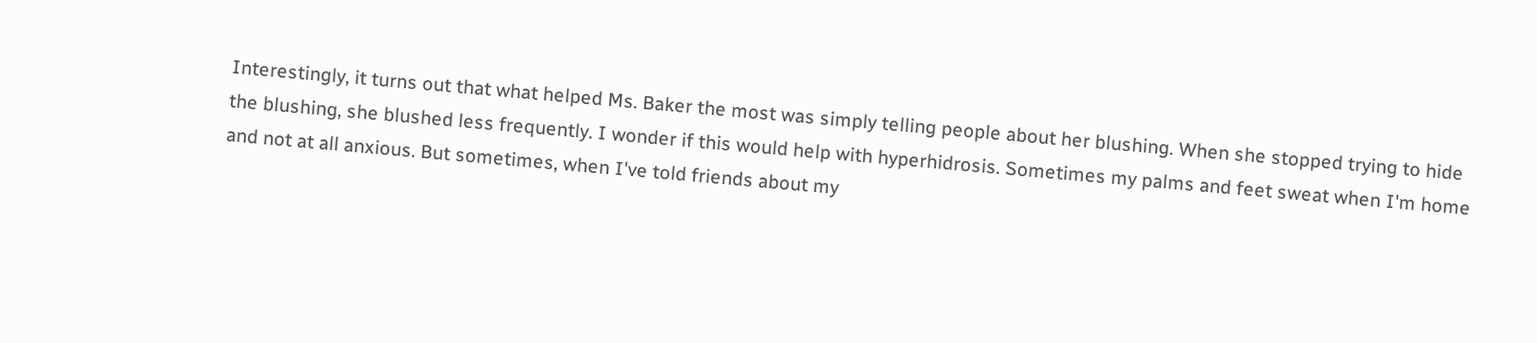Interestingly, it turns out that what helped Ms. Baker the most was simply telling people about her blushing. When she stopped trying to hide the blushing, she blushed less frequently. I wonder if this would help with hyperhidrosis. Sometimes my palms and feet sweat when I'm home and not at all anxious. But sometimes, when I've told friends about my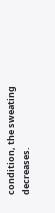condition, the sweating decreases.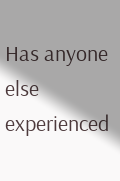Has anyone else experienced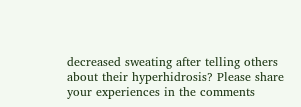decreased sweating after telling others about their hyperhidrosis? Please share your experiences in the comments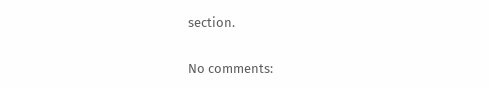section.


No comments: